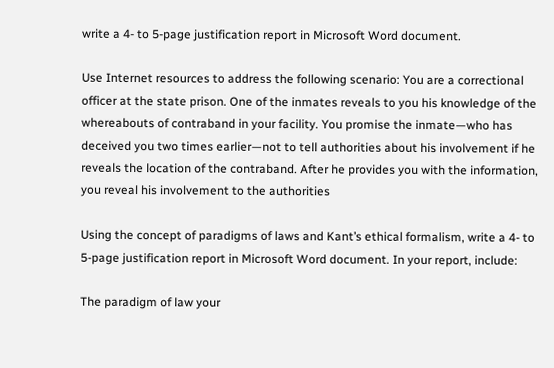write a 4- to 5-page justification report in Microsoft Word document.

Use Internet resources to address the following scenario: You are a correctional officer at the state prison. One of the inmates reveals to you his knowledge of the whereabouts of contraband in your facility. You promise the inmate—who has deceived you two times earlier—not to tell authorities about his involvement if he reveals the location of the contraband. After he provides you with the information, you reveal his involvement to the authorities

Using the concept of paradigms of laws and Kant’s ethical formalism, write a 4- to 5-page justification report in Microsoft Word document. In your report, include:

The paradigm of law your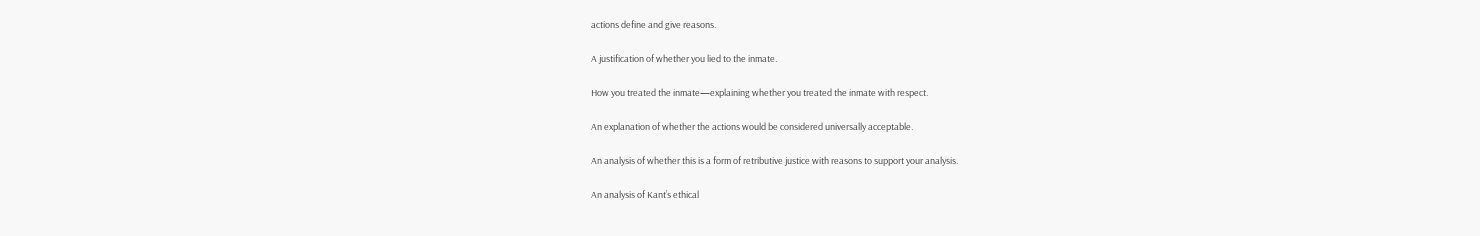actions define and give reasons.

A justification of whether you lied to the inmate.

How you treated the inmate—explaining whether you treated the inmate with respect.

An explanation of whether the actions would be considered universally acceptable.

An analysis of whether this is a form of retributive justice with reasons to support your analysis.

An analysis of Kant’s ethical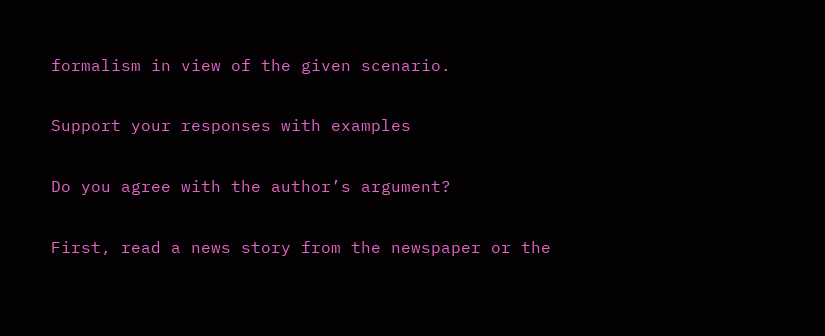formalism in view of the given scenario.

Support your responses with examples

Do you agree with the author’s argument?

First, read a news story from the newspaper or the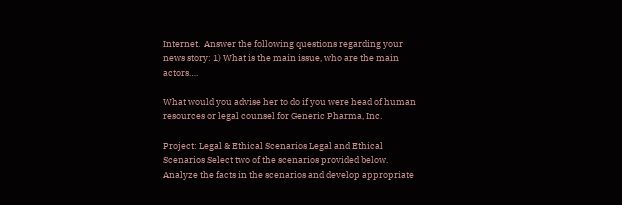Internet.  Answer the following questions regarding your news story: 1) What is the main issue, who are the main actors….

What would you advise her to do if you were head of human resources or legal counsel for Generic Pharma, Inc.

Project: Legal & Ethical Scenarios Legal and Ethical Scenarios Select two of the scenarios provided below. Analyze the facts in the scenarios and develop appropriate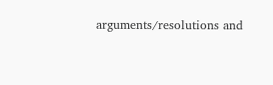arguments/resolutions and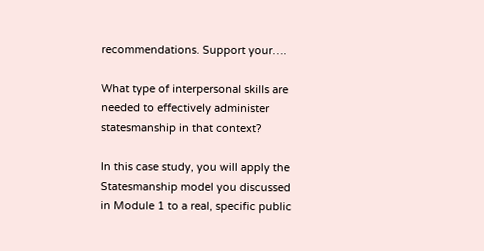recommendations. Support your….

What type of interpersonal skills are needed to effectively administer statesmanship in that context?

In this case study, you will apply the Statesmanship model you discussed in Module 1 to a real, specific public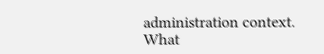administration context.  What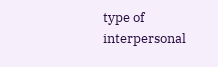type of interpersonal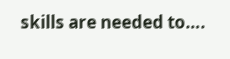skills are needed to….